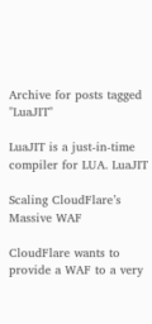Archive for posts tagged "LuaJIT"

LuaJIT is a just-in-time compiler for LUA. LuaJIT

Scaling CloudFlare’s Massive WAF

CloudFlare wants to provide a WAF to a very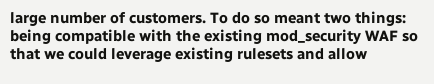large number of customers. To do so meant two things: being compatible with the existing mod_security WAF so that we could leverage existing rulesets and allow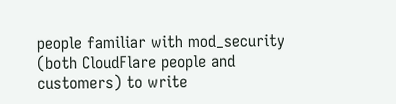people familiar with mod_security (both CloudFlare people and customers) to write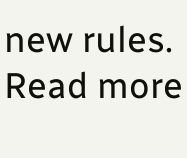new rules. Read more